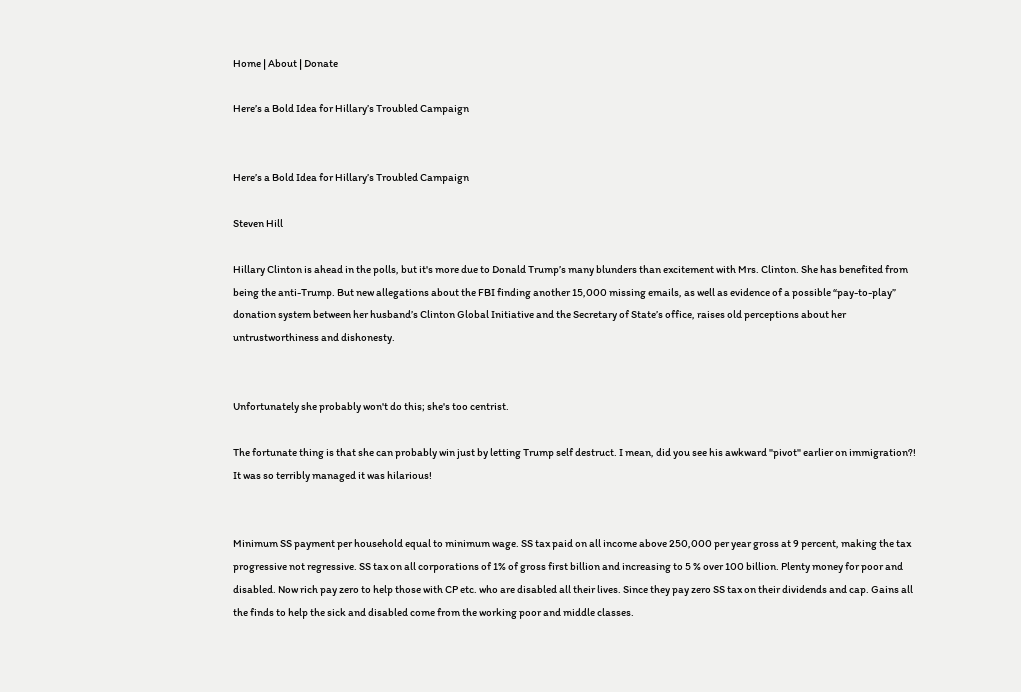Home | About | Donate

Here’s a Bold Idea for Hillary’s Troubled Campaign


Here’s a Bold Idea for Hillary’s Troubled Campaign

Steven Hill

Hillary Clinton is ahead in the polls, but it's more due to Donald Trump’s many blunders than excitement with Mrs. Clinton. She has benefited from being the anti-Trump. But new allegations about the FBI finding another 15,000 missing emails, as well as evidence of a possible “pay-to-play” donation system between her husband’s Clinton Global Initiative and the Secretary of State’s office, raises old perceptions about her untrustworthiness and dishonesty.


Unfortunately she probably won't do this; she's too centrist.

The fortunate thing is that she can probably win just by letting Trump self destruct. I mean, did you see his awkward "pivot" earlier on immigration?! It was so terribly managed it was hilarious!


Minimum SS payment per household equal to minimum wage. SS tax paid on all income above 250,000 per year gross at 9 percent, making the tax progressive not regressive. SS tax on all corporations of 1% of gross first billion and increasing to 5 % over 100 billion. Plenty money for poor and disabled. Now rich pay zero to help those with CP etc. who are disabled all their lives. Since they pay zero SS tax on their dividends and cap. Gains all the finds to help the sick and disabled come from the working poor and middle classes.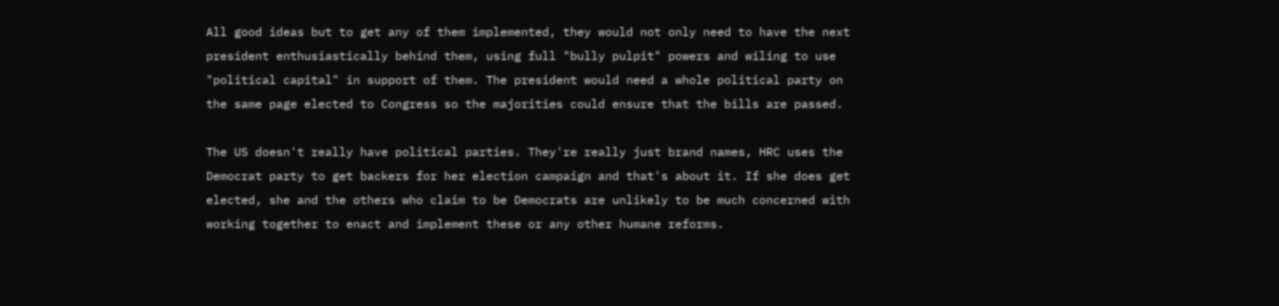All good ideas but to get any of them implemented, they would not only need to have the next president enthusiastically behind them, using full "bully pulpit" powers and wiling to use "political capital" in support of them. The president would need a whole political party on the same page elected to Congress so the majorities could ensure that the bills are passed.

The US doesn't really have political parties. They're really just brand names, HRC uses the Democrat party to get backers for her election campaign and that's about it. If she does get elected, she and the others who claim to be Democrats are unlikely to be much concerned with working together to enact and implement these or any other humane reforms.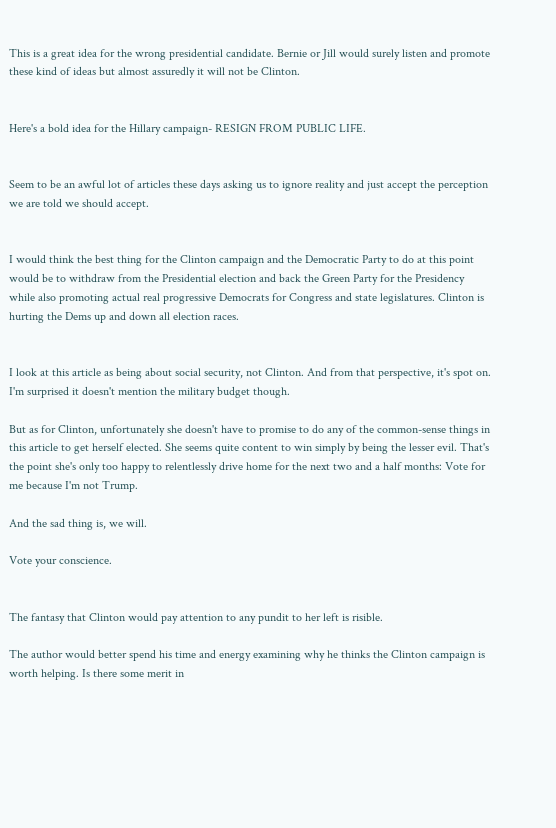This is a great idea for the wrong presidential candidate. Bernie or Jill would surely listen and promote these kind of ideas but almost assuredly it will not be Clinton.


Here's a bold idea for the Hillary campaign- RESIGN FROM PUBLIC LIFE.


Seem to be an awful lot of articles these days asking us to ignore reality and just accept the perception we are told we should accept.


I would think the best thing for the Clinton campaign and the Democratic Party to do at this point would be to withdraw from the Presidential election and back the Green Party for the Presidency while also promoting actual real progressive Democrats for Congress and state legislatures. Clinton is hurting the Dems up and down all election races.


I look at this article as being about social security, not Clinton. And from that perspective, it's spot on. I'm surprised it doesn't mention the military budget though.

But as for Clinton, unfortunately she doesn't have to promise to do any of the common-sense things in this article to get herself elected. She seems quite content to win simply by being the lesser evil. That's the point she's only too happy to relentlessly drive home for the next two and a half months: Vote for me because I'm not Trump.

And the sad thing is, we will.

Vote your conscience.


The fantasy that Clinton would pay attention to any pundit to her left is risible.

The author would better spend his time and energy examining why he thinks the Clinton campaign is worth helping. Is there some merit in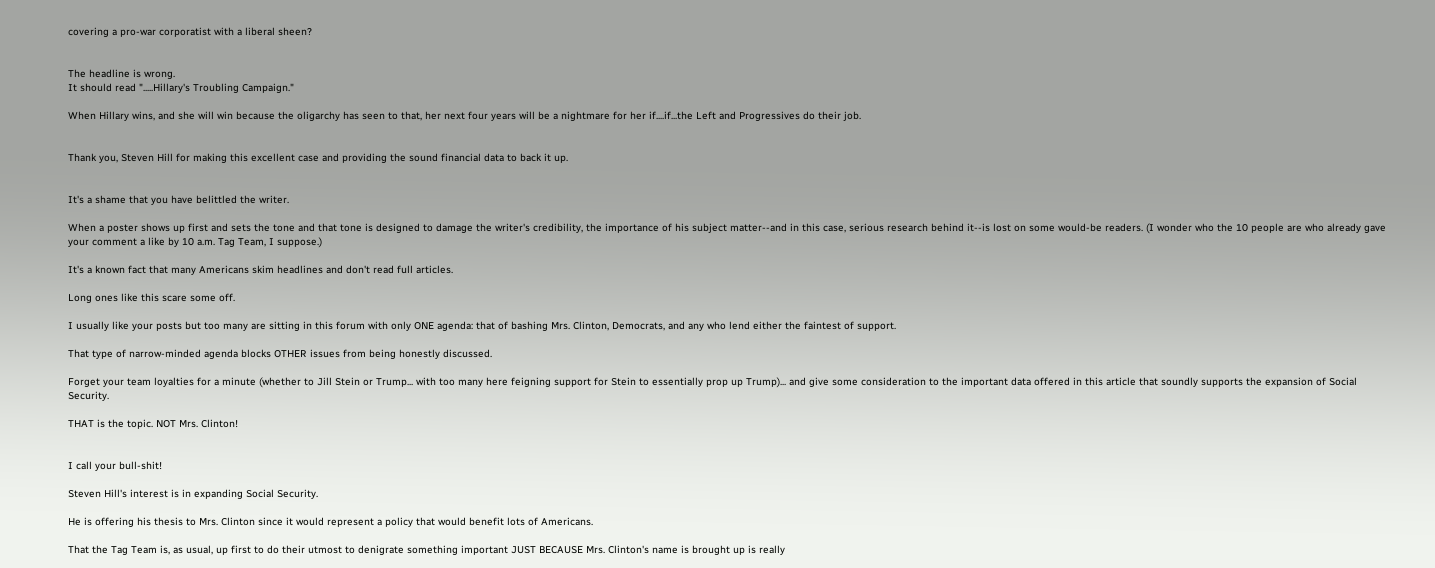covering a pro-war corporatist with a liberal sheen?


The headline is wrong.
It should read ".....Hillary's Troubling Campaign."

When Hillary wins, and she will win because the oligarchy has seen to that, her next four years will be a nightmare for her if....if...the Left and Progressives do their job.


Thank you, Steven Hill for making this excellent case and providing the sound financial data to back it up.


It's a shame that you have belittled the writer.

When a poster shows up first and sets the tone and that tone is designed to damage the writer's credibility, the importance of his subject matter--and in this case, serious research behind it--is lost on some would-be readers. (I wonder who the 10 people are who already gave your comment a like by 10 a.m. Tag Team, I suppose.)

It's a known fact that many Americans skim headlines and don't read full articles.

Long ones like this scare some off.

I usually like your posts but too many are sitting in this forum with only ONE agenda: that of bashing Mrs. Clinton, Democrats, and any who lend either the faintest of support.

That type of narrow-minded agenda blocks OTHER issues from being honestly discussed.

Forget your team loyalties for a minute (whether to Jill Stein or Trump... with too many here feigning support for Stein to essentially prop up Trump)... and give some consideration to the important data offered in this article that soundly supports the expansion of Social Security.

THAT is the topic. NOT Mrs. Clinton!


I call your bull-shit!

Steven Hill's interest is in expanding Social Security.

He is offering his thesis to Mrs. Clinton since it would represent a policy that would benefit lots of Americans.

That the Tag Team is, as usual, up first to do their utmost to denigrate something important JUST BECAUSE Mrs. Clinton's name is brought up is really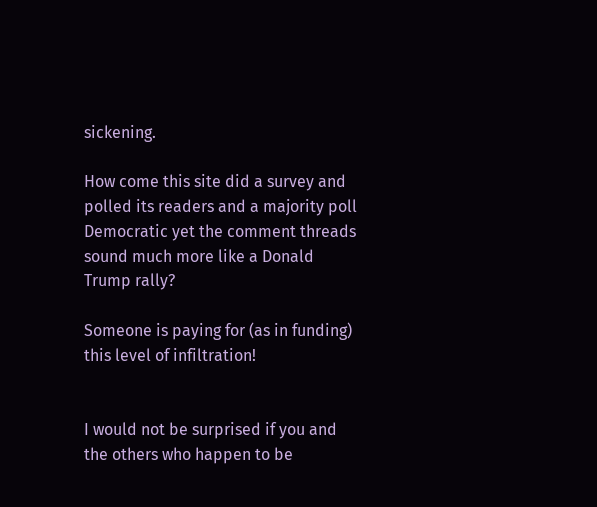sickening.

How come this site did a survey and polled its readers and a majority poll Democratic yet the comment threads sound much more like a Donald Trump rally?

Someone is paying for (as in funding) this level of infiltration!


I would not be surprised if you and the others who happen to be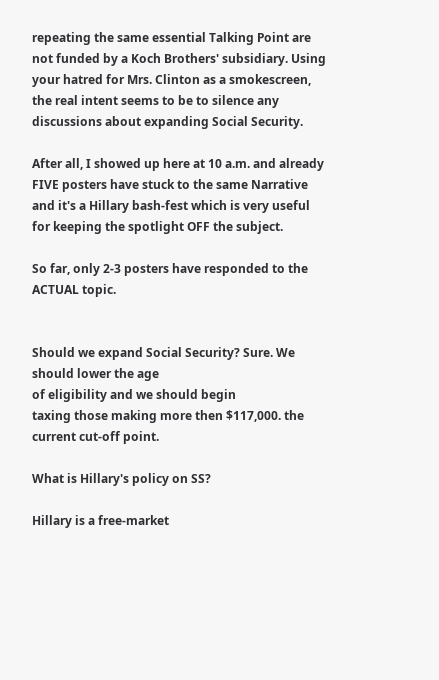repeating the same essential Talking Point are not funded by a Koch Brothers' subsidiary. Using your hatred for Mrs. Clinton as a smokescreen, the real intent seems to be to silence any discussions about expanding Social Security.

After all, I showed up here at 10 a.m. and already FIVE posters have stuck to the same Narrative and it's a Hillary bash-fest which is very useful for keeping the spotlight OFF the subject.

So far, only 2-3 posters have responded to the ACTUAL topic.


Should we expand Social Security? Sure. We should lower the age
of eligibility and we should begin
taxing those making more then $117,000. the current cut-off point.

What is Hillary's policy on SS?

Hillary is a free-market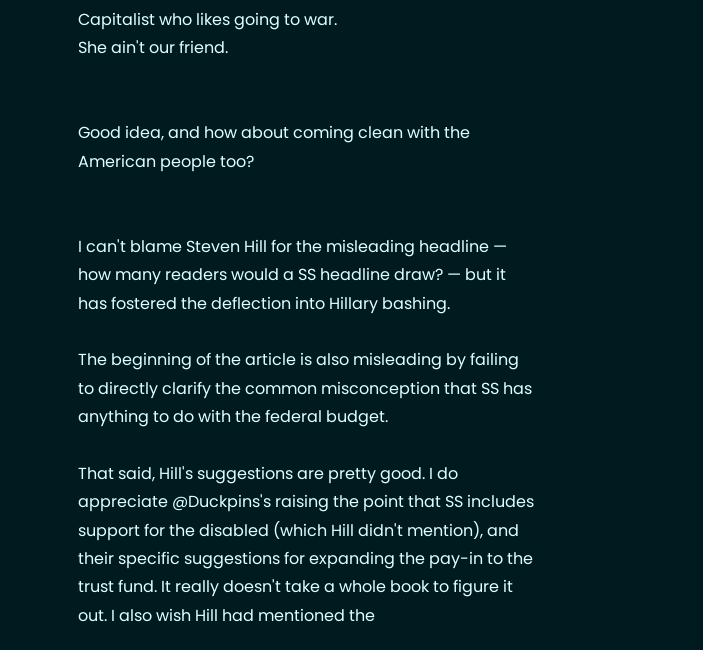Capitalist who likes going to war.
She ain't our friend.


Good idea, and how about coming clean with the American people too?


I can't blame Steven Hill for the misleading headline — how many readers would a SS headline draw? — but it has fostered the deflection into Hillary bashing.

The beginning of the article is also misleading by failing to directly clarify the common misconception that SS has anything to do with the federal budget.

That said, Hill's suggestions are pretty good. I do appreciate @Duckpins's raising the point that SS includes support for the disabled (which Hill didn't mention), and their specific suggestions for expanding the pay-in to the trust fund. It really doesn't take a whole book to figure it out. I also wish Hill had mentioned the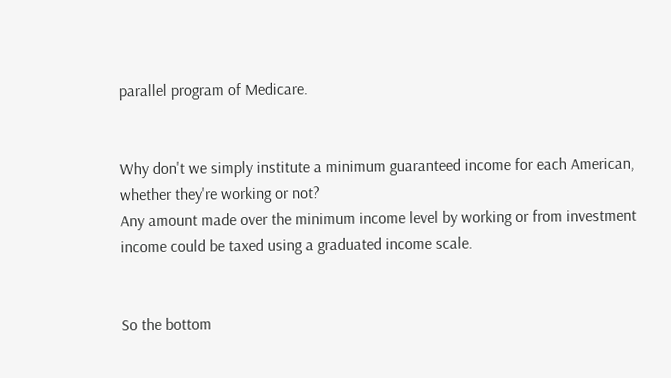parallel program of Medicare.


Why don't we simply institute a minimum guaranteed income for each American, whether they're working or not?
Any amount made over the minimum income level by working or from investment income could be taxed using a graduated income scale.


So the bottom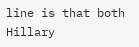line is that both Hillary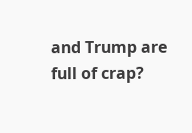and Trump are full of crap?